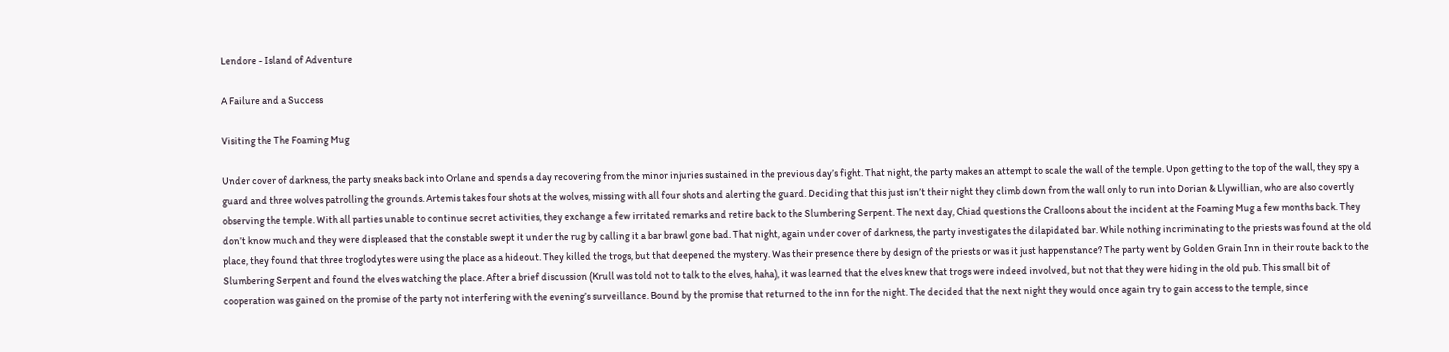Lendore - Island of Adventure

A Failure and a Success

Visiting the The Foaming Mug

Under cover of darkness, the party sneaks back into Orlane and spends a day recovering from the minor injuries sustained in the previous day’s fight. That night, the party makes an attempt to scale the wall of the temple. Upon getting to the top of the wall, they spy a guard and three wolves patrolling the grounds. Artemis takes four shots at the wolves, missing with all four shots and alerting the guard. Deciding that this just isn’t their night they climb down from the wall only to run into Dorian & Llywillian, who are also covertly observing the temple. With all parties unable to continue secret activities, they exchange a few irritated remarks and retire back to the Slumbering Serpent. The next day, Chiad questions the Cralloons about the incident at the Foaming Mug a few months back. They don’t know much and they were displeased that the constable swept it under the rug by calling it a bar brawl gone bad. That night, again under cover of darkness, the party investigates the dilapidated bar. While nothing incriminating to the priests was found at the old place, they found that three troglodytes were using the place as a hideout. They killed the trogs, but that deepened the mystery. Was their presence there by design of the priests or was it just happenstance? The party went by Golden Grain Inn in their route back to the Slumbering Serpent and found the elves watching the place. After a brief discussion (Krull was told not to talk to the elves, haha), it was learned that the elves knew that trogs were indeed involved, but not that they were hiding in the old pub. This small bit of cooperation was gained on the promise of the party not interfering with the evening’s surveillance. Bound by the promise that returned to the inn for the night. The decided that the next night they would once again try to gain access to the temple, since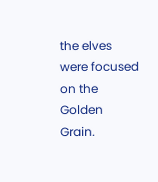the elves were focused on the Golden Grain.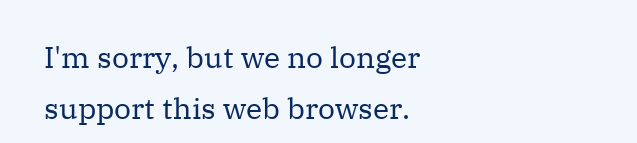I'm sorry, but we no longer support this web browser.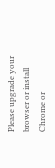Please upgrade your browser or install Chrome or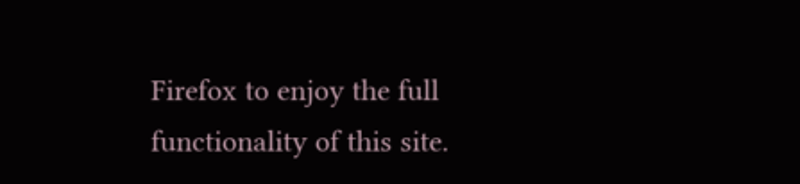Firefox to enjoy the full functionality of this site.